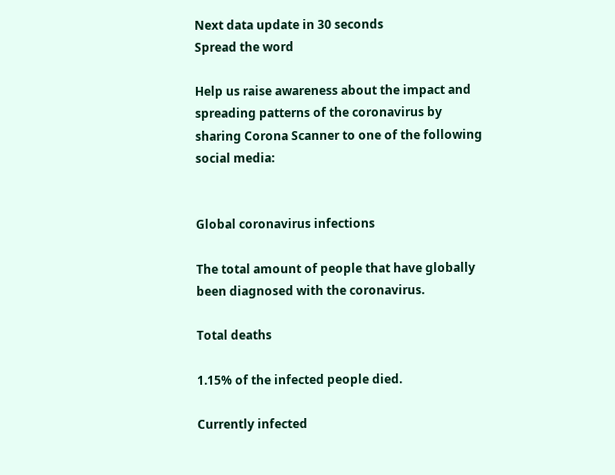Next data update in 30 seconds
Spread the word

Help us raise awareness about the impact and spreading patterns of the coronavirus by sharing Corona Scanner to one of the following social media:


Global coronavirus infections

The total amount of people that have globally been diagnosed with the coronavirus.

Total deaths

1.15% of the infected people died.

Currently infected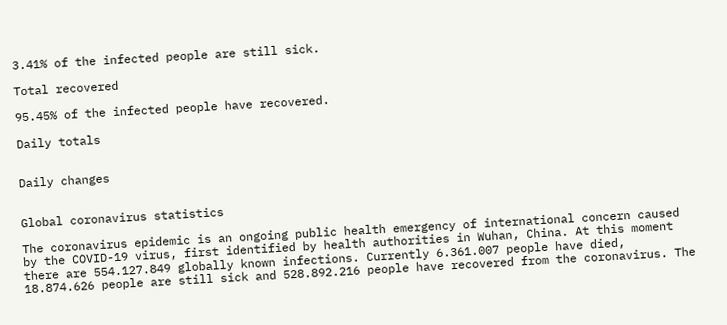3.41% of the infected people are still sick.

Total recovered

95.45% of the infected people have recovered.

Daily totals


Daily changes


Global coronavirus statistics

The coronavirus epidemic is an ongoing public health emergency of international concern caused by the COVID-19 virus, first identified by health authorities in Wuhan, China. At this moment there are 554.127.849 globally known infections. Currently 6.361.007 people have died, 18.874.626 people are still sick and 528.892.216 people have recovered from the coronavirus. The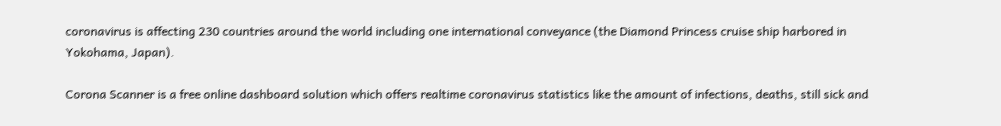coronavirus is affecting 230 countries around the world including one international conveyance (the Diamond Princess cruise ship harbored in Yokohama, Japan).

Corona Scanner is a free online dashboard solution which offers realtime coronavirus statistics like the amount of infections, deaths, still sick and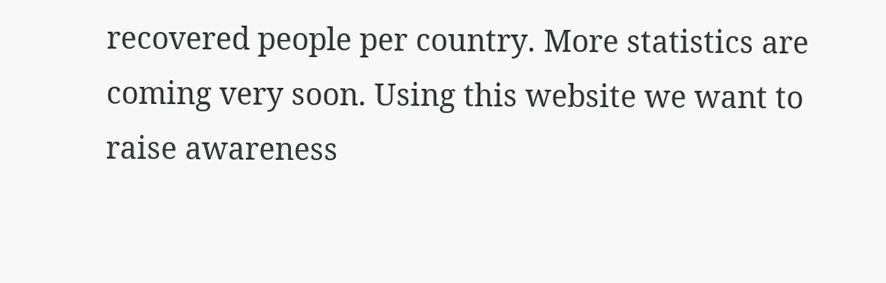recovered people per country. More statistics are coming very soon. Using this website we want to raise awareness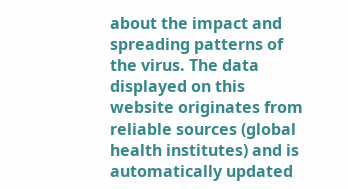about the impact and spreading patterns of the virus. The data displayed on this website originates from reliable sources (global health institutes) and is automatically updated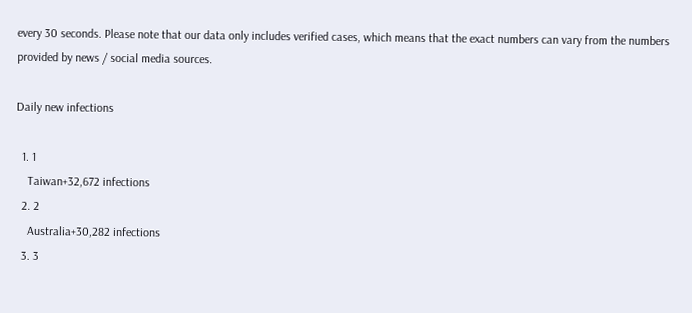every 30 seconds. Please note that our data only includes verified cases, which means that the exact numbers can vary from the numbers provided by news / social media sources.

Daily new infections

  1. 1
    Taiwan+32,672 infections
  2. 2
    Australia+30,282 infections
  3. 3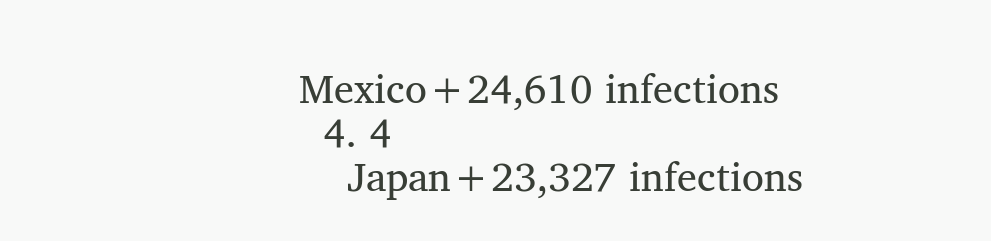Mexico+24,610 infections
  4. 4
    Japan+23,327 infections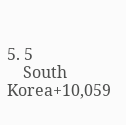5. 5
    South Korea+10,059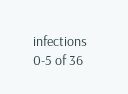infections
0-5 of 36